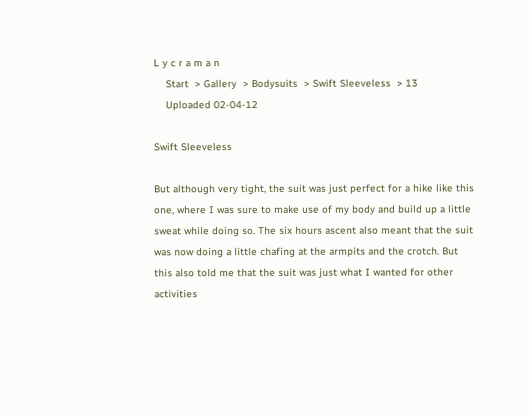L y c r a m a n
    Start  > Gallery  > Bodysuits  > Swift Sleeveless  > 13
    Uploaded 02-04-12

Swift Sleeveless

But although very tight, the suit was just perfect for a hike like this one, where I was sure to make use of my body and build up a little sweat while doing so. The six hours ascent also meant that the suit was now doing a little chafing at the armpits and the crotch. But this also told me that the suit was just what I wanted for other activities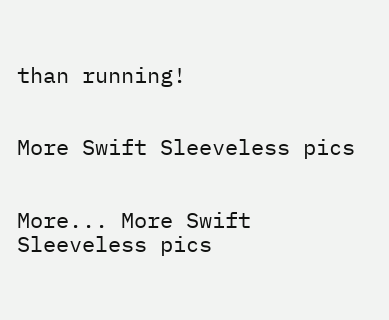than running!


More Swift Sleeveless pics


More... More Swift Sleeveless pics